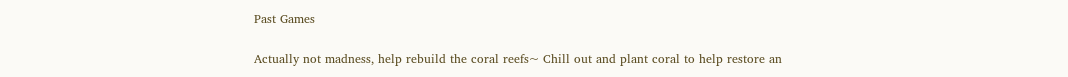Past Games

Actually not madness, help rebuild the coral reefs~ Chill out and plant coral to help restore an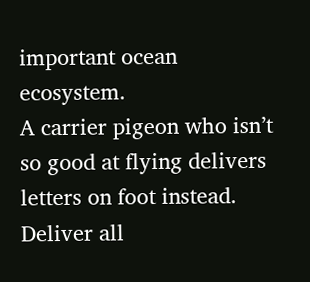important ocean ecosystem.
A carrier pigeon who isn’t so good at flying delivers letters on foot instead. Deliver all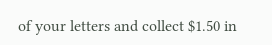of your letters and collect $1.50 in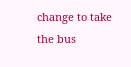change to take the bus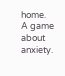home.
A game about anxiety.